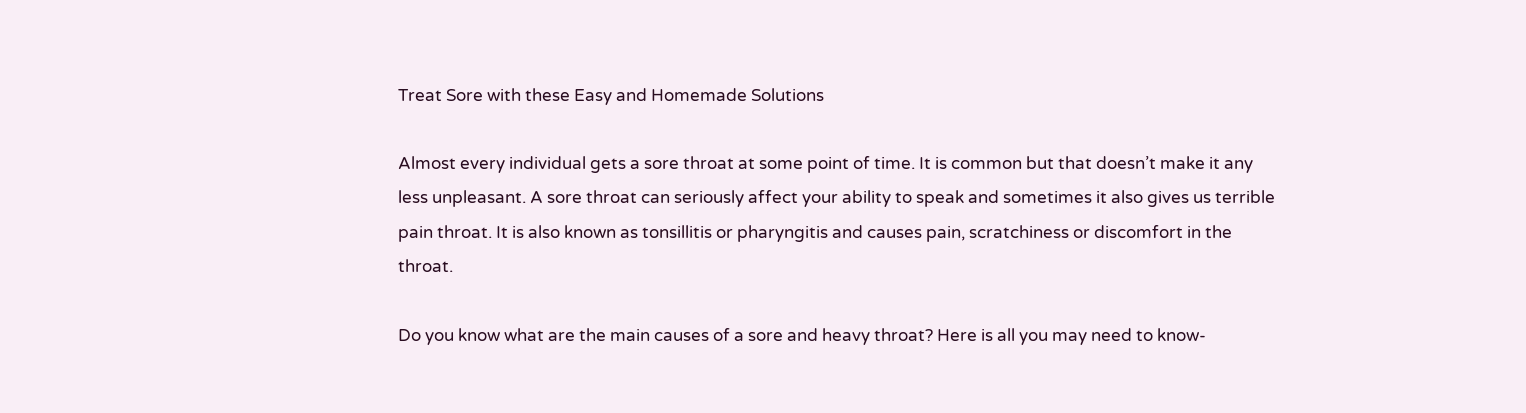Treat Sore with these Easy and Homemade Solutions

Almost every individual gets a sore throat at some point of time. It is common but that doesn’t make it any less unpleasant. A sore throat can seriously affect your ability to speak and sometimes it also gives us terrible pain throat. It is also known as tonsillitis or pharyngitis and causes pain, scratchiness or discomfort in the throat.

Do you know what are the main causes of a sore and heavy throat? Here is all you may need to know-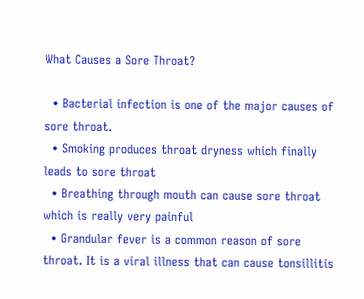What Causes a Sore Throat?

  • Bacterial infection is one of the major causes of sore throat.
  • Smoking produces throat dryness which finally leads to sore throat
  • Breathing through mouth can cause sore throat which is really very painful
  • Grandular fever is a common reason of sore throat. It is a viral illness that can cause tonsillitis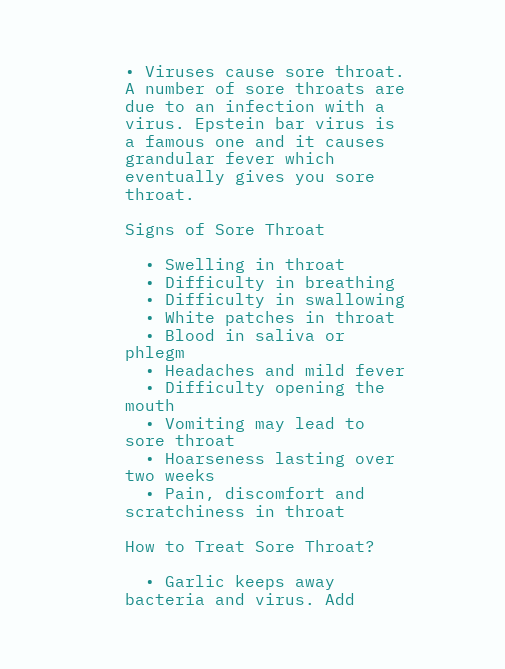• Viruses cause sore throat. A number of sore throats are due to an infection with a virus. Epstein bar virus is a famous one and it causes grandular fever which eventually gives you sore throat.

Signs of Sore Throat

  • Swelling in throat
  • Difficulty in breathing
  • Difficulty in swallowing
  • White patches in throat
  • Blood in saliva or phlegm
  • Headaches and mild fever
  • Difficulty opening the mouth
  • Vomiting may lead to sore throat
  • Hoarseness lasting over two weeks
  • Pain, discomfort and scratchiness in throat

How to Treat Sore Throat?

  • Garlic keeps away bacteria and virus. Add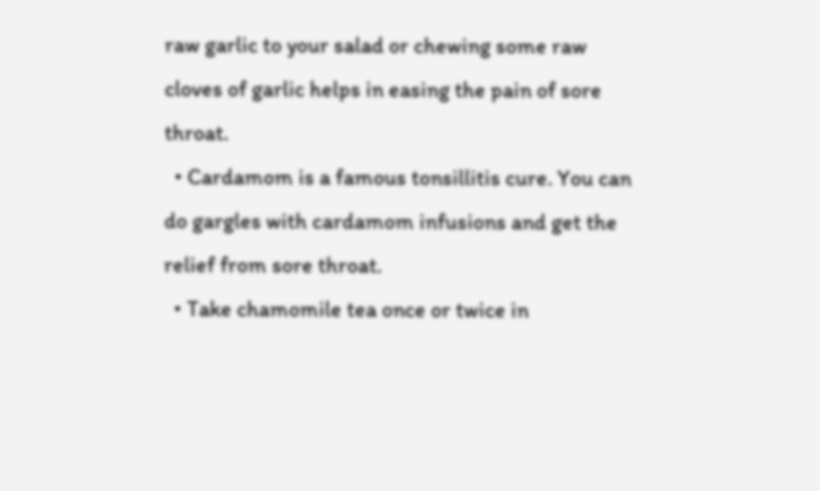raw garlic to your salad or chewing some raw cloves of garlic helps in easing the pain of sore throat.
  • Cardamom is a famous tonsillitis cure. You can do gargles with cardamom infusions and get the relief from sore throat.
  • Take chamomile tea once or twice in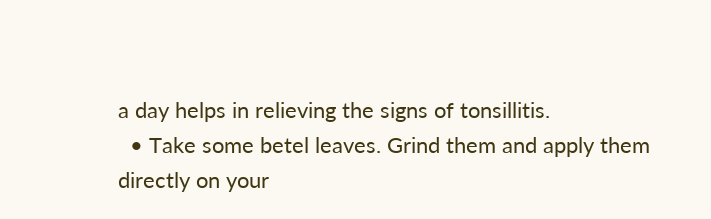a day helps in relieving the signs of tonsillitis.
  • Take some betel leaves. Grind them and apply them directly on your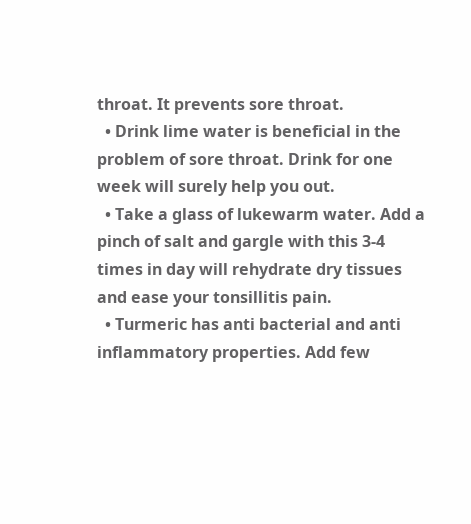throat. It prevents sore throat.
  • Drink lime water is beneficial in the problem of sore throat. Drink for one week will surely help you out.
  • Take a glass of lukewarm water. Add a pinch of salt and gargle with this 3-4 times in day will rehydrate dry tissues and ease your tonsillitis pain.
  • Turmeric has anti bacterial and anti inflammatory properties. Add few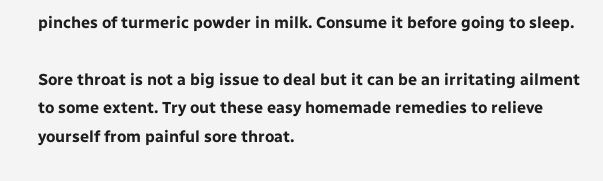pinches of turmeric powder in milk. Consume it before going to sleep.

Sore throat is not a big issue to deal but it can be an irritating ailment to some extent. Try out these easy homemade remedies to relieve yourself from painful sore throat.